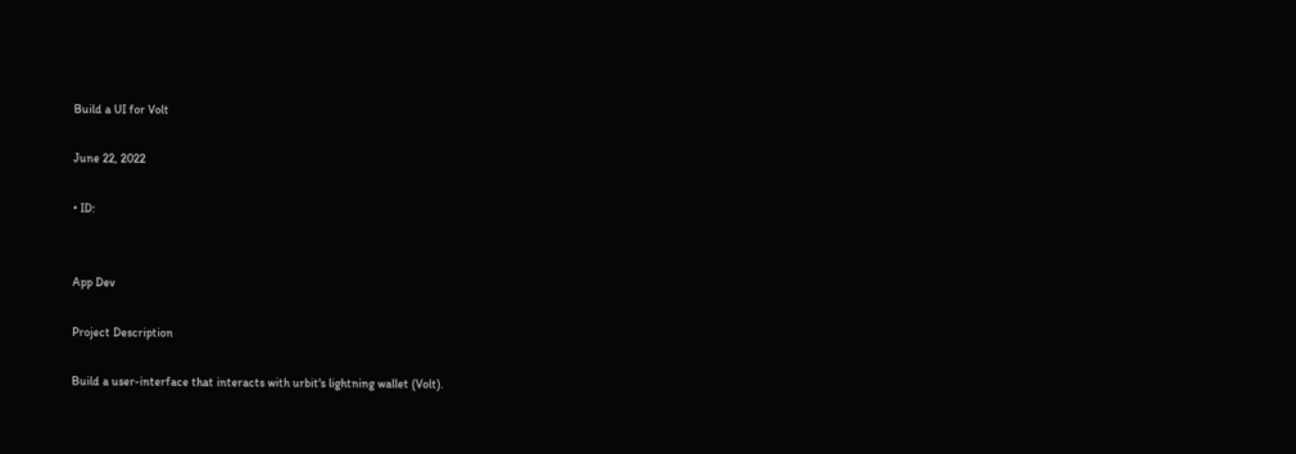Build a UI for Volt

June 22, 2022

• ID:


App Dev

Project Description

Build a user-interface that interacts with urbit's lightning wallet (Volt).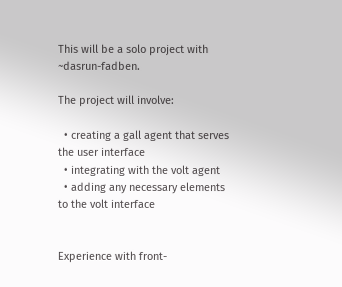This will be a solo project with ~dasrun-fadben.

The project will involve:

  • creating a gall agent that serves the user interface
  • integrating with the volt agent
  • adding any necessary elements to the volt interface


Experience with front-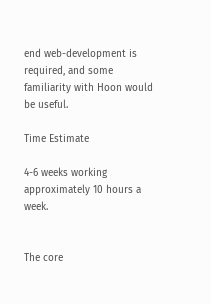end web-development is required, and some familiarity with Hoon would be useful.

Time Estimate

4-6 weeks working approximately 10 hours a week.


The core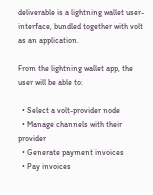deliverable is a lightning wallet user-interface, bundled together with volt as an application.

From the lightning wallet app, the user will be able to:

  • Select a volt-provider node
  • Manage channels with their provider
  • Generate payment invoices
  • Pay invoices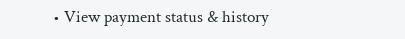• View payment status & history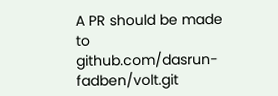A PR should be made to github.com/dasrun-fadben/volt.git